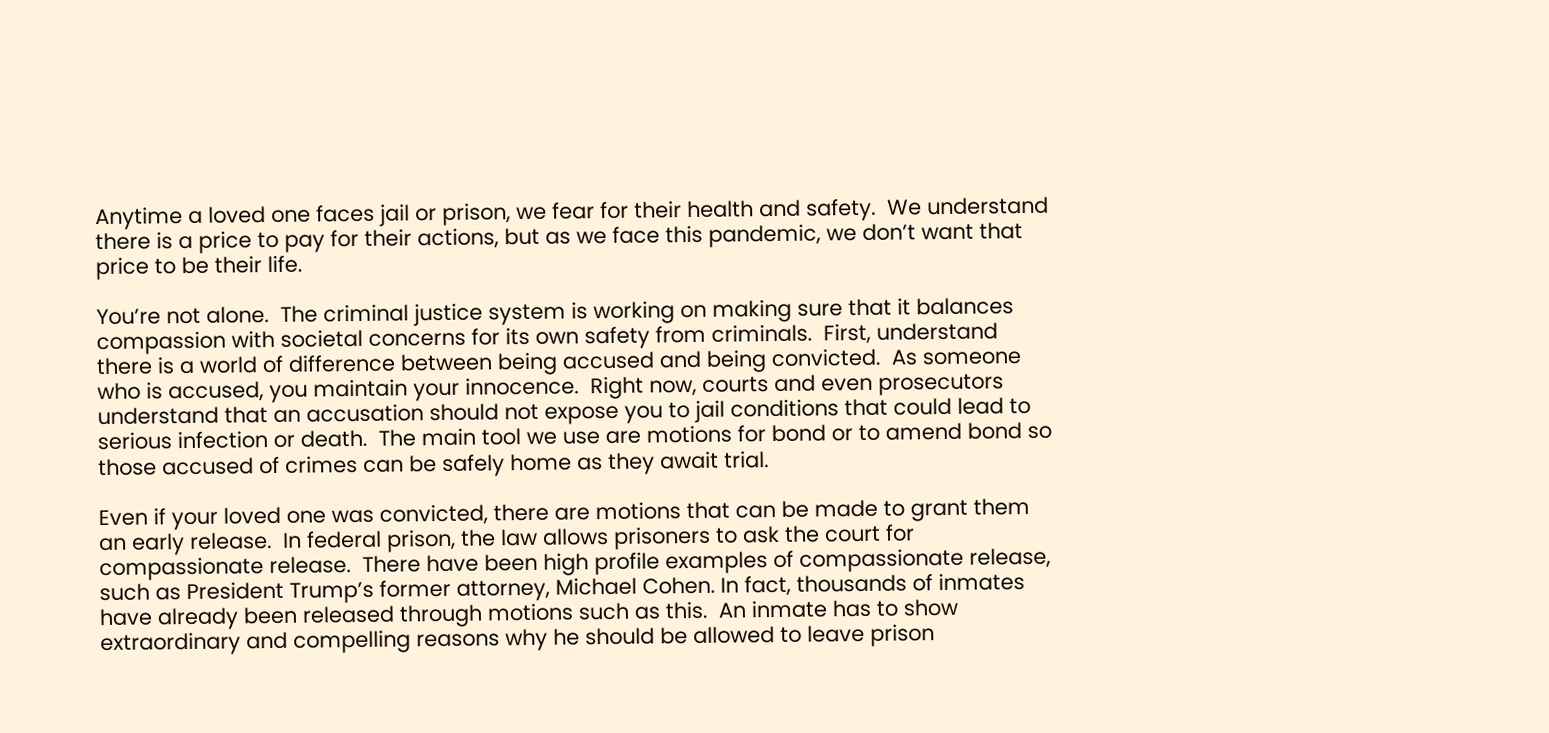Anytime a loved one faces jail or prison, we fear for their health and safety.  We understand there is a price to pay for their actions, but as we face this pandemic, we don’t want that price to be their life.

You’re not alone.  The criminal justice system is working on making sure that it balances compassion with societal concerns for its own safety from criminals.  First, understand there is a world of difference between being accused and being convicted.  As someone who is accused, you maintain your innocence.  Right now, courts and even prosecutors understand that an accusation should not expose you to jail conditions that could lead to serious infection or death.  The main tool we use are motions for bond or to amend bond so those accused of crimes can be safely home as they await trial.

Even if your loved one was convicted, there are motions that can be made to grant them an early release.  In federal prison, the law allows prisoners to ask the court for compassionate release.  There have been high profile examples of compassionate release, such as President Trump’s former attorney, Michael Cohen. In fact, thousands of inmates have already been released through motions such as this.  An inmate has to show extraordinary and compelling reasons why he should be allowed to leave prison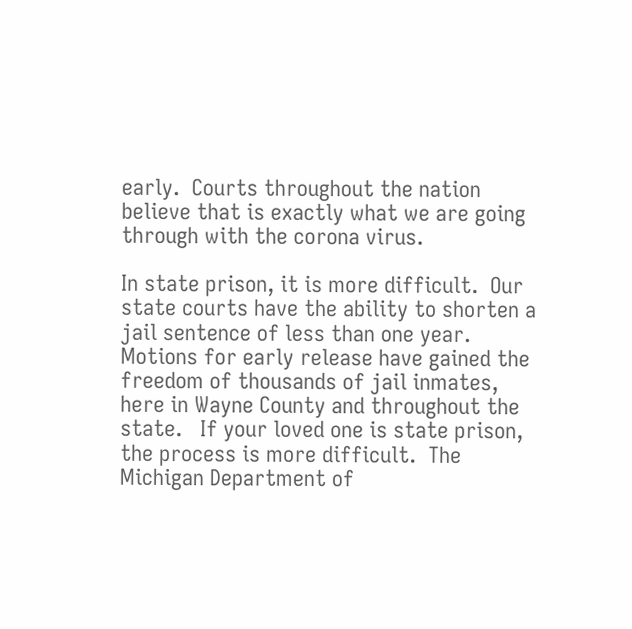early.  Courts throughout the nation believe that is exactly what we are going through with the corona virus.

In state prison, it is more difficult.  Our state courts have the ability to shorten a jail sentence of less than one year.  Motions for early release have gained the freedom of thousands of jail inmates, here in Wayne County and throughout the state.   If your loved one is state prison, the process is more difficult.  The Michigan Department of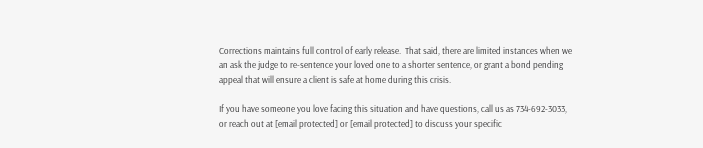Corrections maintains full control of early release.  That said, there are limited instances when we an ask the judge to re-sentence your loved one to a shorter sentence, or grant a bond pending appeal that will ensure a client is safe at home during this crisis.

If you have someone you love facing this situation and have questions, call us as 734-692-3033, or reach out at [email protected] or [email protected] to discuss your specific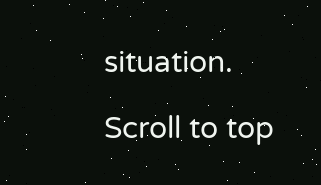situation.

Scroll to top